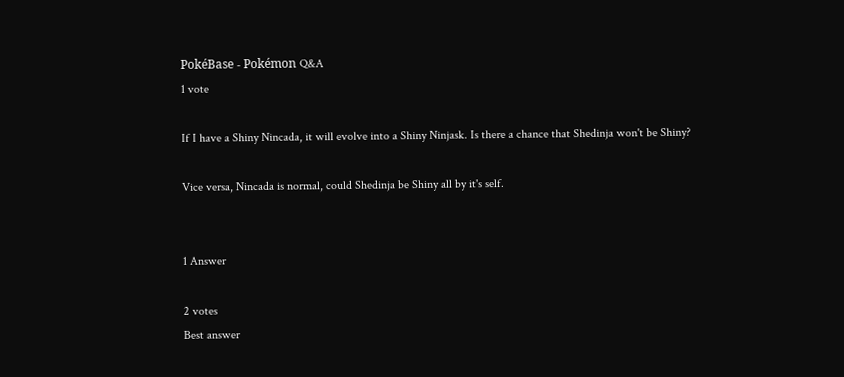PokéBase - Pokémon Q&A
1 vote

If I have a Shiny Nincada, it will evolve into a Shiny Ninjask. Is there a chance that Shedinja won't be Shiny?

Vice versa, Nincada is normal, could Shedinja be Shiny all by it's self.


1 Answer

2 votes
Best answer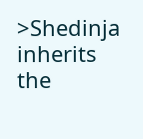>Shedinja inherits the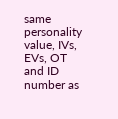same personality value, IVs, EVs, OT and ID number as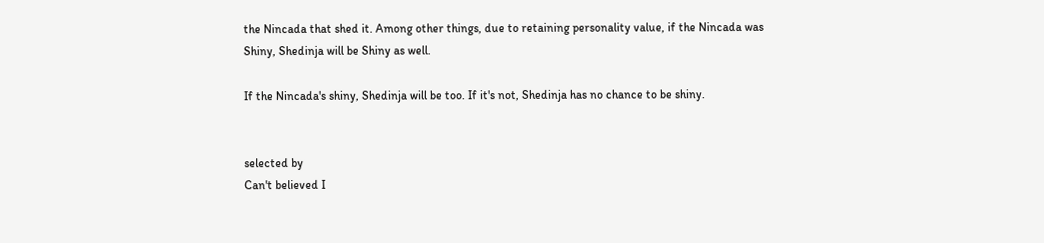the Nincada that shed it. Among other things, due to retaining personality value, if the Nincada was Shiny, Shedinja will be Shiny as well.

If the Nincada's shiny, Shedinja will be too. If it's not, Shedinja has no chance to be shiny.


selected by
Can't believed I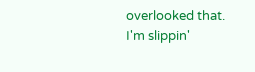overlooked that. I'm slippin'